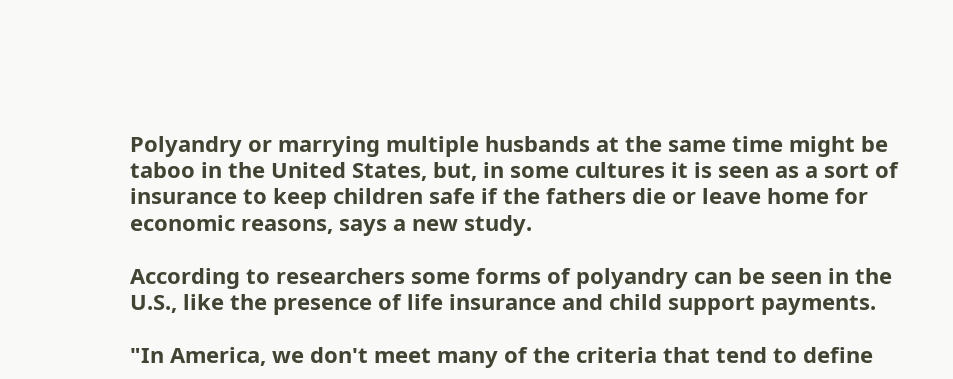Polyandry or marrying multiple husbands at the same time might be taboo in the United States, but, in some cultures it is seen as a sort of insurance to keep children safe if the fathers die or leave home for economic reasons, says a new study.

According to researchers some forms of polyandry can be seen in the U.S., like the presence of life insurance and child support payments.

"In America, we don't meet many of the criteria that tend to define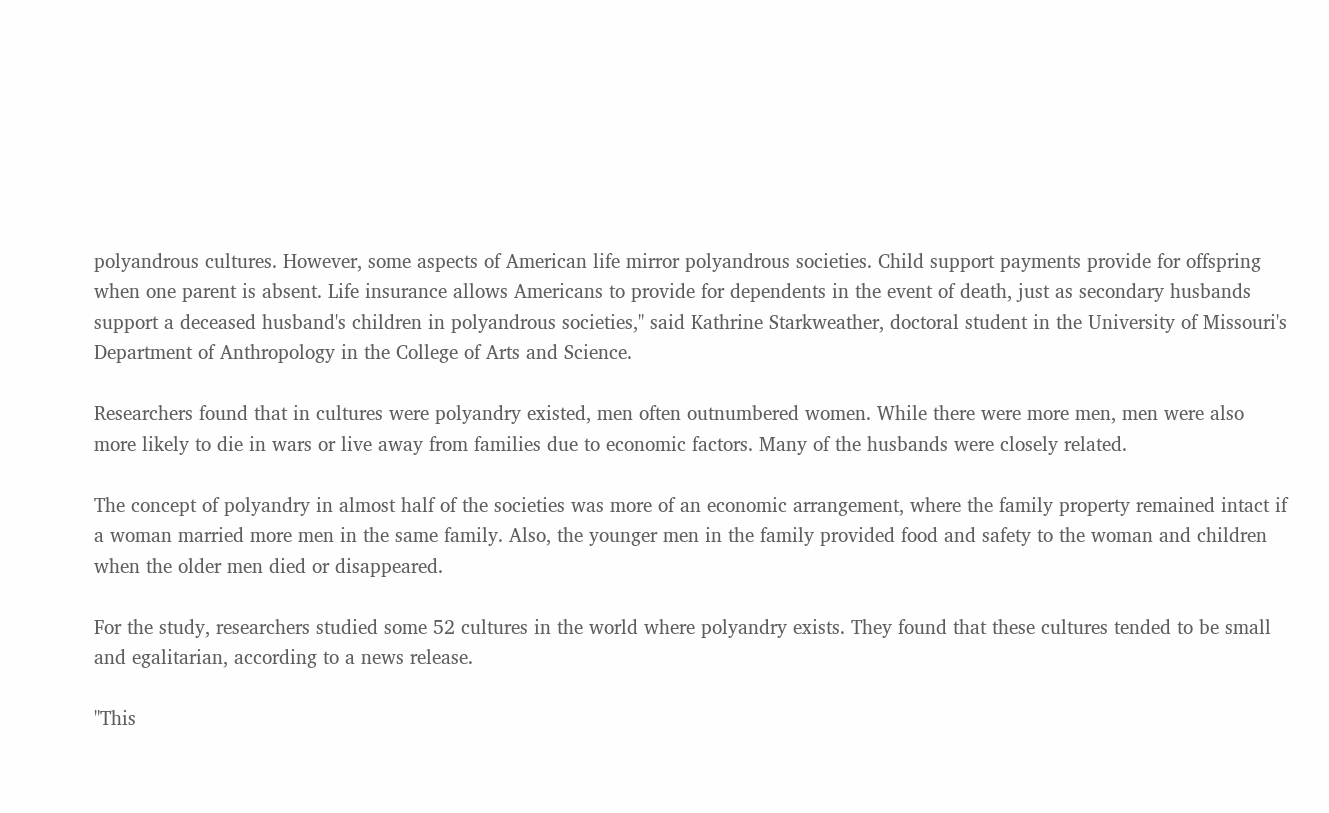polyandrous cultures. However, some aspects of American life mirror polyandrous societies. Child support payments provide for offspring when one parent is absent. Life insurance allows Americans to provide for dependents in the event of death, just as secondary husbands support a deceased husband's children in polyandrous societies," said Kathrine Starkweather, doctoral student in the University of Missouri's Department of Anthropology in the College of Arts and Science.

Researchers found that in cultures were polyandry existed, men often outnumbered women. While there were more men, men were also more likely to die in wars or live away from families due to economic factors. Many of the husbands were closely related.

The concept of polyandry in almost half of the societies was more of an economic arrangement, where the family property remained intact if a woman married more men in the same family. Also, the younger men in the family provided food and safety to the woman and children when the older men died or disappeared.

For the study, researchers studied some 52 cultures in the world where polyandry exists. They found that these cultures tended to be small and egalitarian, according to a news release.

"This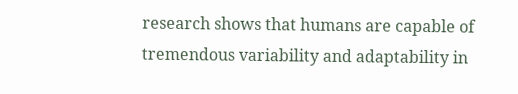research shows that humans are capable of tremendous variability and adaptability in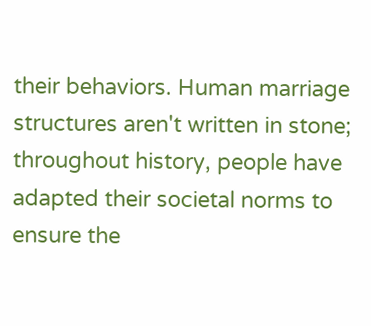their behaviors. Human marriage structures aren't written in stone; throughout history, people have adapted their societal norms to ensure the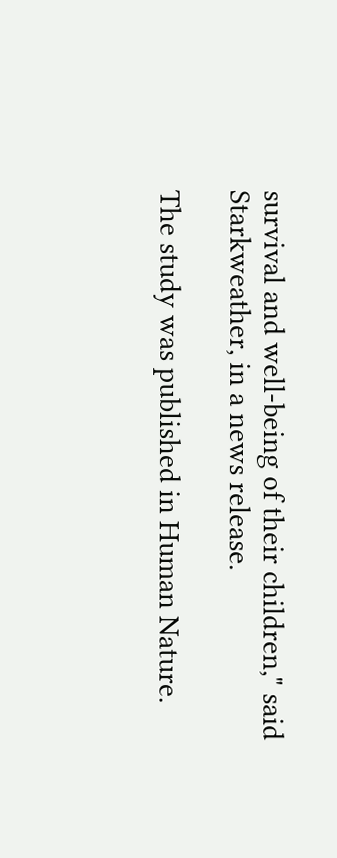survival and well-being of their children," said Starkweather, in a news release.

The study was published in Human Nature.